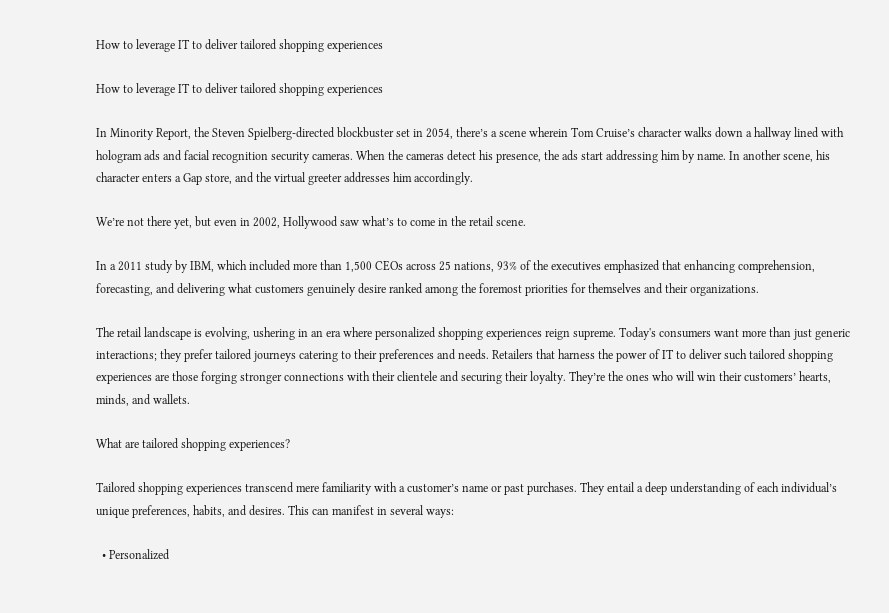How to leverage IT to deliver tailored shopping experiences

How to leverage IT to deliver tailored shopping experiences

In Minority Report, the Steven Spielberg-directed blockbuster set in 2054, there’s a scene wherein Tom Cruise’s character walks down a hallway lined with hologram ads and facial recognition security cameras. When the cameras detect his presence, the ads start addressing him by name. In another scene, his character enters a Gap store, and the virtual greeter addresses him accordingly.

We’re not there yet, but even in 2002, Hollywood saw what’s to come in the retail scene.

In a 2011 study by IBM, which included more than 1,500 CEOs across 25 nations, 93% of the executives emphasized that enhancing comprehension, forecasting, and delivering what customers genuinely desire ranked among the foremost priorities for themselves and their organizations.

The retail landscape is evolving, ushering in an era where personalized shopping experiences reign supreme. Today's consumers want more than just generic interactions; they prefer tailored journeys catering to their preferences and needs. Retailers that harness the power of IT to deliver such tailored shopping experiences are those forging stronger connections with their clientele and securing their loyalty. They’re the ones who will win their customers’ hearts, minds, and wallets.

What are tailored shopping experiences?

Tailored shopping experiences transcend mere familiarity with a customer’s name or past purchases. They entail a deep understanding of each individual’s unique preferences, habits, and desires. This can manifest in several ways:

  • Personalized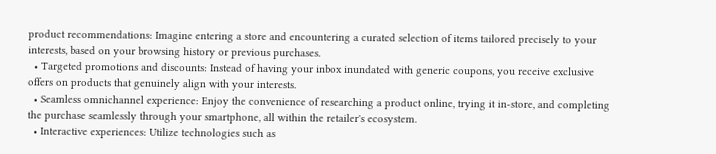product recommendations: Imagine entering a store and encountering a curated selection of items tailored precisely to your interests, based on your browsing history or previous purchases.
  • Targeted promotions and discounts: Instead of having your inbox inundated with generic coupons, you receive exclusive offers on products that genuinely align with your interests.
  • Seamless omnichannel experience: Enjoy the convenience of researching a product online, trying it in-store, and completing the purchase seamlessly through your smartphone, all within the retailer's ecosystem.
  • Interactive experiences: Utilize technologies such as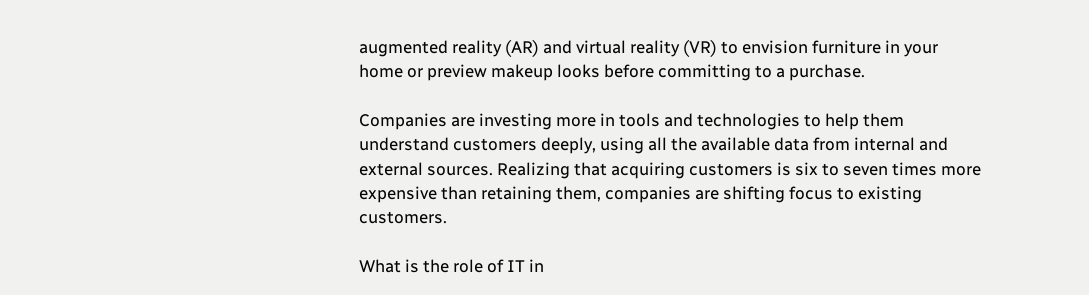augmented reality (AR) and virtual reality (VR) to envision furniture in your home or preview makeup looks before committing to a purchase.

Companies are investing more in tools and technologies to help them understand customers deeply, using all the available data from internal and external sources. Realizing that acquiring customers is six to seven times more expensive than retaining them, companies are shifting focus to existing customers.

What is the role of IT in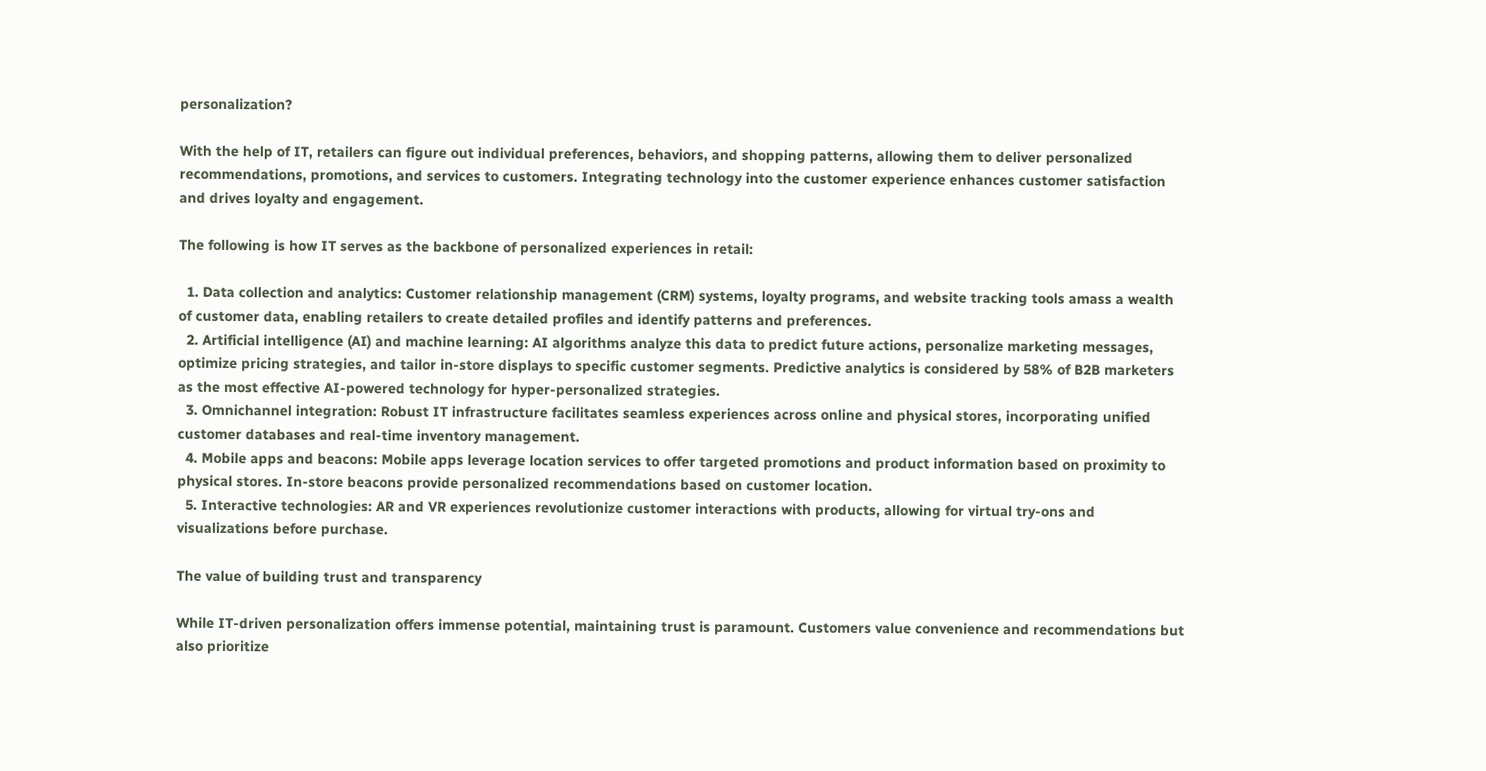personalization?

With the help of IT, retailers can figure out individual preferences, behaviors, and shopping patterns, allowing them to deliver personalized recommendations, promotions, and services to customers. Integrating technology into the customer experience enhances customer satisfaction and drives loyalty and engagement.

The following is how IT serves as the backbone of personalized experiences in retail:

  1. Data collection and analytics: Customer relationship management (CRM) systems, loyalty programs, and website tracking tools amass a wealth of customer data, enabling retailers to create detailed profiles and identify patterns and preferences.
  2. Artificial intelligence (AI) and machine learning: AI algorithms analyze this data to predict future actions, personalize marketing messages, optimize pricing strategies, and tailor in-store displays to specific customer segments. Predictive analytics is considered by 58% of B2B marketers as the most effective AI-powered technology for hyper-personalized strategies.
  3. Omnichannel integration: Robust IT infrastructure facilitates seamless experiences across online and physical stores, incorporating unified customer databases and real-time inventory management.
  4. Mobile apps and beacons: Mobile apps leverage location services to offer targeted promotions and product information based on proximity to physical stores. In-store beacons provide personalized recommendations based on customer location.
  5. Interactive technologies: AR and VR experiences revolutionize customer interactions with products, allowing for virtual try-ons and visualizations before purchase.

The value of building trust and transparency

While IT-driven personalization offers immense potential, maintaining trust is paramount. Customers value convenience and recommendations but also prioritize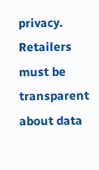privacy. Retailers must be transparent about data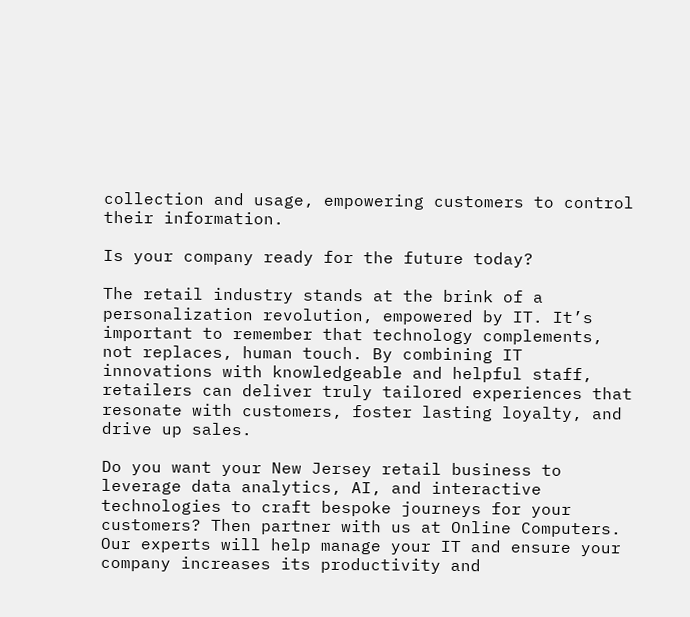collection and usage, empowering customers to control their information.

Is your company ready for the future today?

The retail industry stands at the brink of a personalization revolution, empowered by IT. It’s important to remember that technology complements, not replaces, human touch. By combining IT innovations with knowledgeable and helpful staff, retailers can deliver truly tailored experiences that resonate with customers, foster lasting loyalty, and drive up sales.

Do you want your New Jersey retail business to leverage data analytics, AI, and interactive technologies to craft bespoke journeys for your customers? Then partner with us at Online Computers. Our experts will help manage your IT and ensure your company increases its productivity and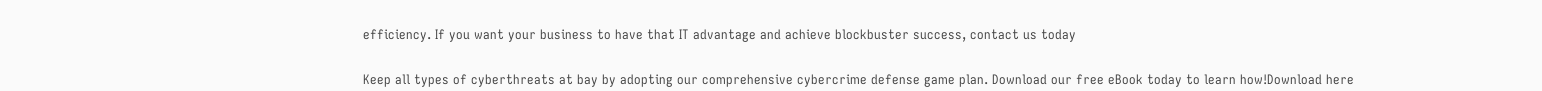efficiency. If you want your business to have that IT advantage and achieve blockbuster success, contact us today


Keep all types of cyberthreats at bay by adopting our comprehensive cybercrime defense game plan. Download our free eBook today to learn how!Download here